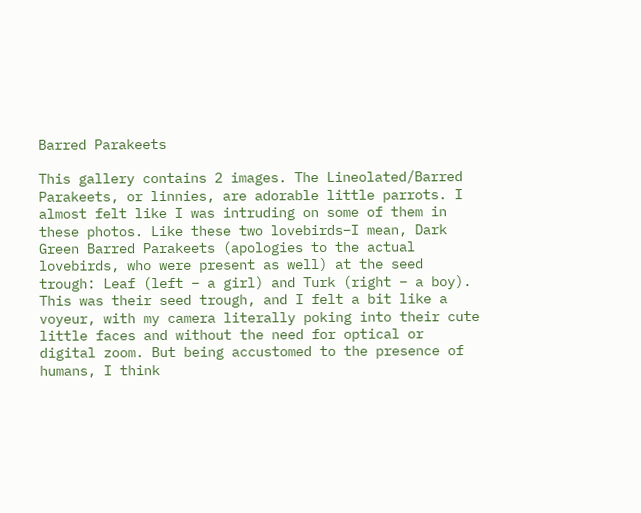Barred Parakeets

This gallery contains 2 images. The Lineolated/Barred Parakeets, or linnies, are adorable little parrots. I almost felt like I was intruding on some of them in these photos. Like these two lovebirds–I mean, Dark Green Barred Parakeets (apologies to the actual lovebirds, who were present as well) at the seed trough: Leaf (left – a girl) and Turk (right – a boy). This was their seed trough, and I felt a bit like a voyeur, with my camera literally poking into their cute little faces and without the need for optical or digital zoom. But being accustomed to the presence of humans, I think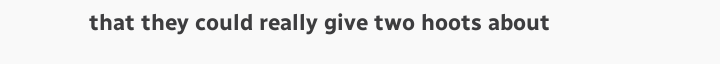that they could really give two hoots about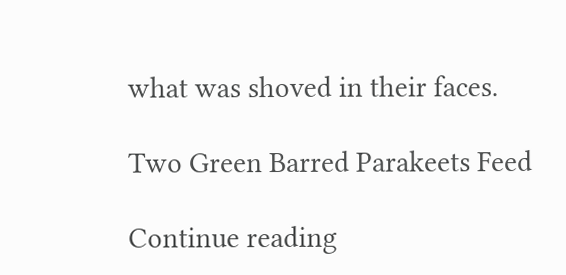what was shoved in their faces.

Two Green Barred Parakeets Feed

Continue reading